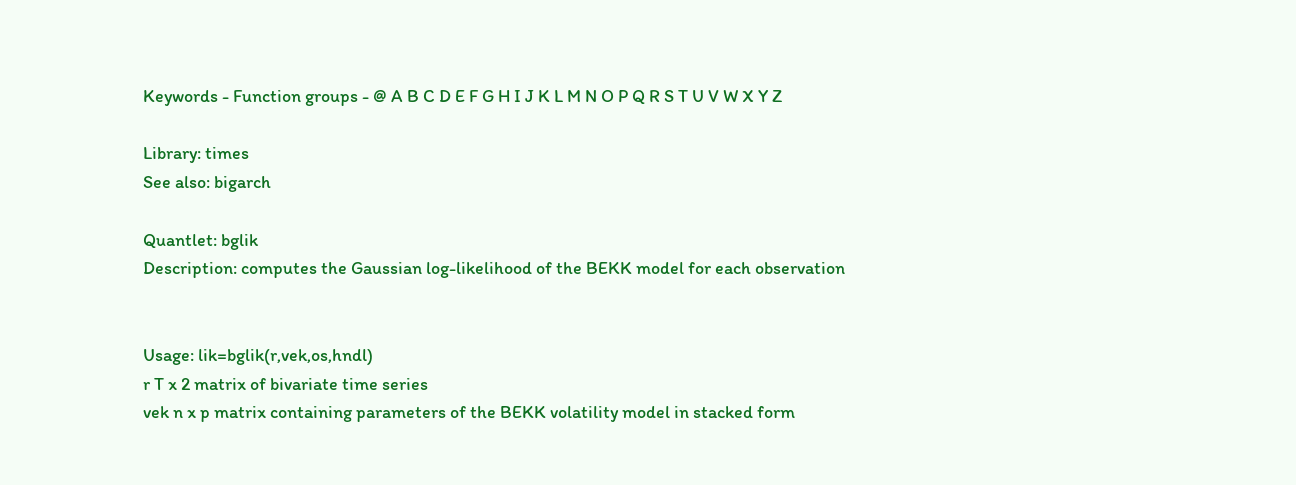Keywords - Function groups - @ A B C D E F G H I J K L M N O P Q R S T U V W X Y Z

Library: times
See also: bigarch

Quantlet: bglik
Description: computes the Gaussian log-likelihood of the BEKK model for each observation


Usage: lik=bglik(r,vek,os,hndl)
r T x 2 matrix of bivariate time series
vek n x p matrix containing parameters of the BEKK volatility model in stacked form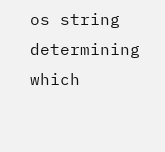os string determining which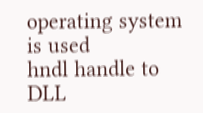operating system is used
hndl handle to DLL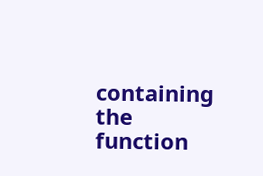containing the function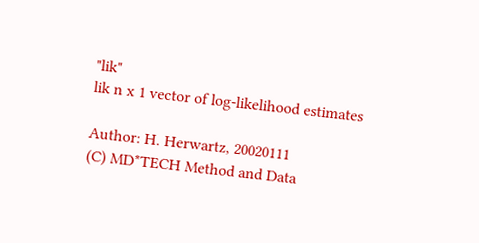"lik"
lik n x 1 vector of log-likelihood estimates

Author: H. Herwartz, 20020111
(C) MD*TECH Method and Data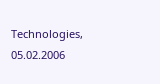Technologies, 05.02.2006